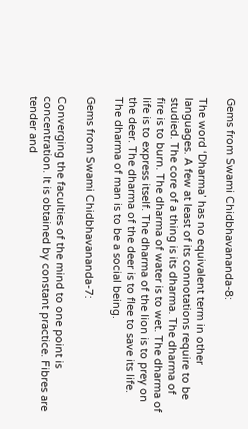Gems from Swami Chidbhavananda-8:

The word ‘Dharma’ has no equivalent term in other languages. A few at least of its connotations require to be studied. The core of a thing is its dharma. The dharma of fire is to burn. The dharma of water is to wet. The dharma of life is to express itself. The dharma of the lion is to prey on the deer. The dharma of the deer is to flee to save its life. The dharma of man is to be a social being.

Gems from Swami Chidbhavananda-7:

Converging the faculties of the mind to one point is concentration. It is obtained by constant practice. Fibres are tender and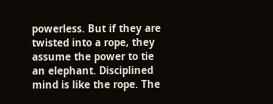powerless. But if they are twisted into a rope, they assume the power to tie an elephant. Disciplined mind is like the rope. The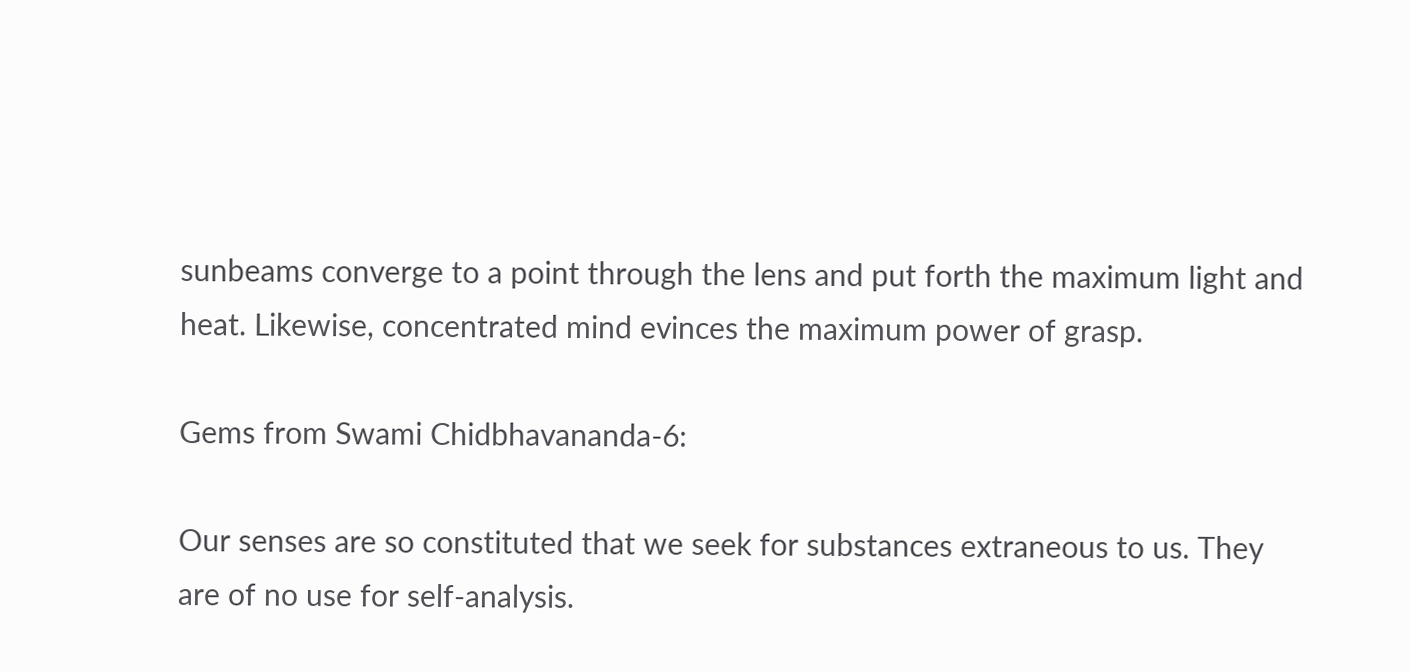sunbeams converge to a point through the lens and put forth the maximum light and heat. Likewise, concentrated mind evinces the maximum power of grasp.

Gems from Swami Chidbhavananda-6:

Our senses are so constituted that we seek for substances extraneous to us. They are of no use for self-analysis.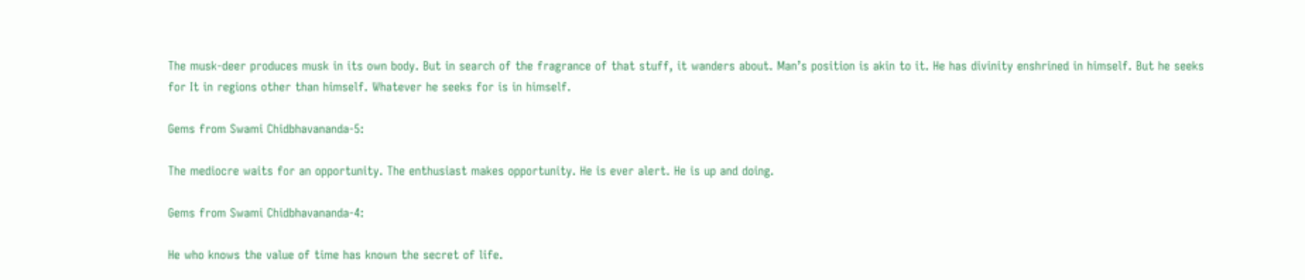The musk-deer produces musk in its own body. But in search of the fragrance of that stuff, it wanders about. Man’s position is akin to it. He has divinity enshrined in himself. But he seeks for It in regions other than himself. Whatever he seeks for is in himself.

Gems from Swami Chidbhavananda-5:

The mediocre waits for an opportunity. The enthusiast makes opportunity. He is ever alert. He is up and doing.

Gems from Swami Chidbhavananda-4:

He who knows the value of time has known the secret of life.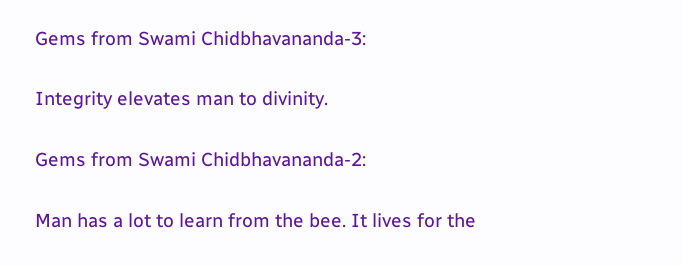Gems from Swami Chidbhavananda-3:

Integrity elevates man to divinity.

Gems from Swami Chidbhavananda-2:

Man has a lot to learn from the bee. It lives for the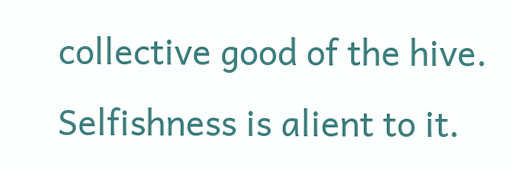collective good of the hive. Selfishness is alient to it.